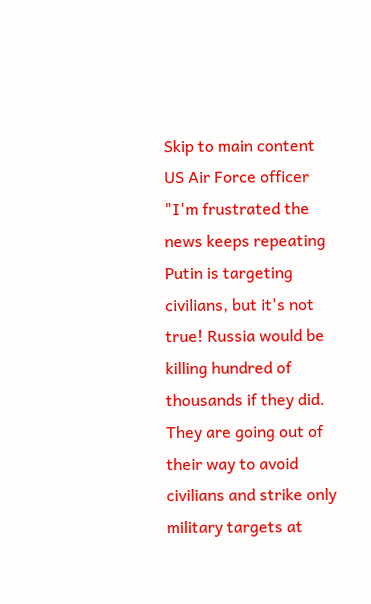Skip to main content
US Air Force officer "I'm frustrated the news keeps repeating Putin is targeting civilians, but it's not true! Russia would be killing hundred of thousands if they did. They are going out of their way to avoid civilians and strike only military targets at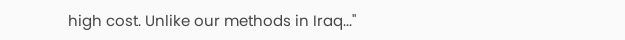high cost. Unlike our methods in Iraq..."